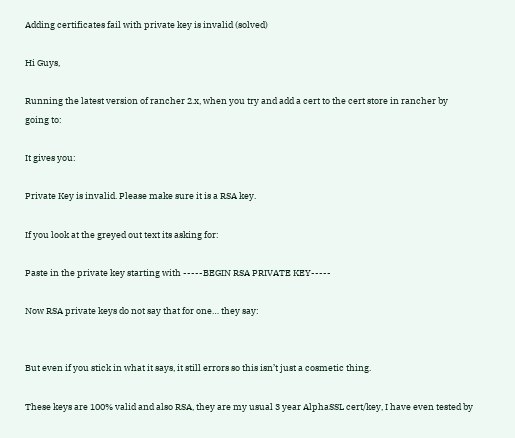Adding certificates fail with private key is invalid (solved)

Hi Guys,

Running the latest version of rancher 2.x, when you try and add a cert to the cert store in rancher by going to:

It gives you:

Private Key is invalid. Please make sure it is a RSA key.

If you look at the greyed out text its asking for:

Paste in the private key starting with -----BEGIN RSA PRIVATE KEY-----

Now RSA private keys do not say that for one… they say:


But even if you stick in what it says, it still errors so this isn’t just a cosmetic thing.

These keys are 100% valid and also RSA, they are my usual 3 year AlphaSSL cert/key, I have even tested by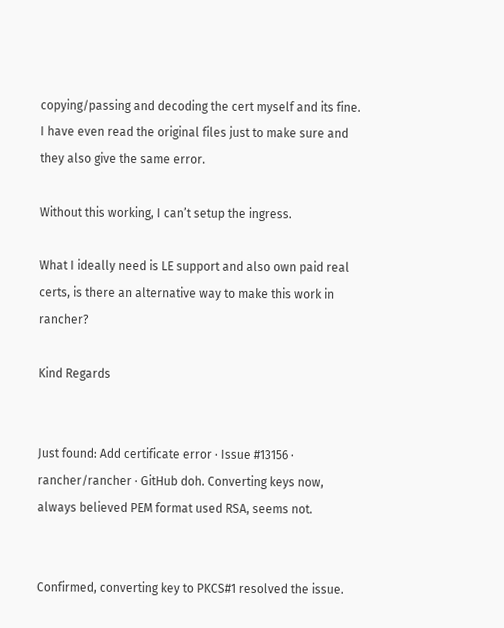copying/passing and decoding the cert myself and its fine. I have even read the original files just to make sure and they also give the same error.

Without this working, I can’t setup the ingress.

What I ideally need is LE support and also own paid real certs, is there an alternative way to make this work in rancher?

Kind Regards


Just found: Add certificate error · Issue #13156 · rancher/rancher · GitHub doh. Converting keys now, always believed PEM format used RSA, seems not.


Confirmed, converting key to PKCS#1 resolved the issue.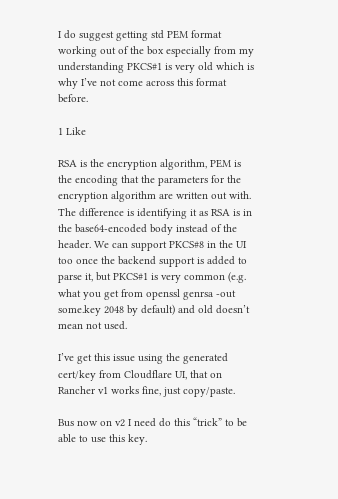I do suggest getting std PEM format working out of the box especially from my understanding PKCS#1 is very old which is why I’ve not come across this format before.

1 Like

RSA is the encryption algorithm, PEM is the encoding that the parameters for the encryption algorithm are written out with. The difference is identifying it as RSA is in the base64-encoded body instead of the header. We can support PKCS#8 in the UI too once the backend support is added to parse it, but PKCS#1 is very common (e.g. what you get from openssl genrsa -out some.key 2048 by default) and old doesn’t mean not used.

I’ve get this issue using the generated cert/key from Cloudflare UI, that on Rancher v1 works fine, just copy/paste.

Bus now on v2 I need do this “trick” to be able to use this key.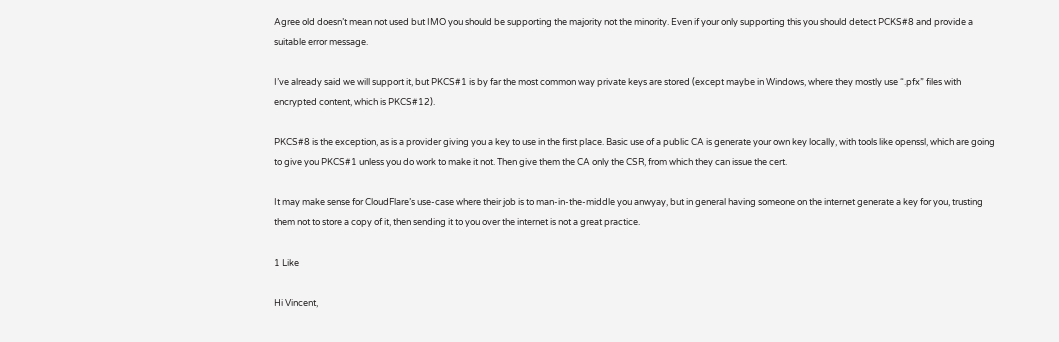Agree old doesn’t mean not used but IMO you should be supporting the majority not the minority. Even if your only supporting this you should detect PCKS#8 and provide a suitable error message.

I’ve already said we will support it, but PKCS#1 is by far the most common way private keys are stored (except maybe in Windows, where they mostly use “.pfx” files with encrypted content, which is PKCS#12).

PKCS#8 is the exception, as is a provider giving you a key to use in the first place. Basic use of a public CA is generate your own key locally, with tools like openssl, which are going to give you PKCS#1 unless you do work to make it not. Then give them the CA only the CSR, from which they can issue the cert.

It may make sense for CloudFlare’s use-case where their job is to man-in-the-middle you anwyay, but in general having someone on the internet generate a key for you, trusting them not to store a copy of it, then sending it to you over the internet is not a great practice.

1 Like

Hi Vincent,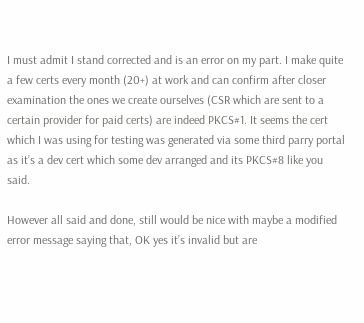I must admit I stand corrected and is an error on my part. I make quite a few certs every month (20+) at work and can confirm after closer examination the ones we create ourselves (CSR which are sent to a certain provider for paid certs) are indeed PKCS#1. It seems the cert which I was using for testing was generated via some third parry portal as it’s a dev cert which some dev arranged and its PKCS#8 like you said.

However all said and done, still would be nice with maybe a modified error message saying that, OK yes it’s invalid but are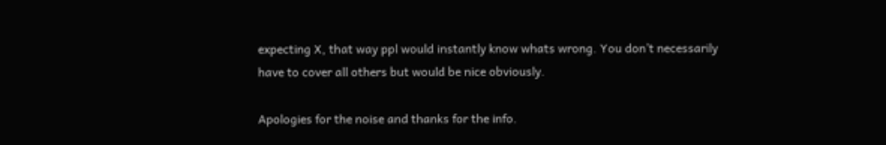expecting X, that way ppl would instantly know whats wrong. You don’t necessarily have to cover all others but would be nice obviously.

Apologies for the noise and thanks for the info.